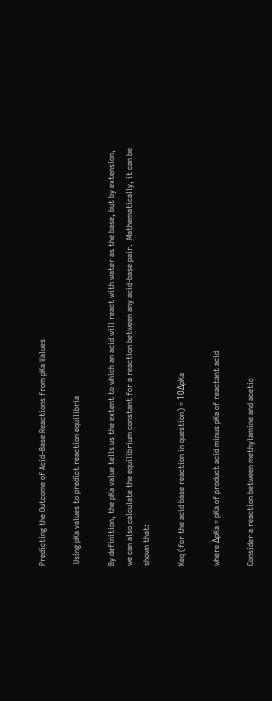Predicting the Outcome of Acid–Base Reactions from pKa Values

 Using pKa values to predict reaction equilibria

By definition, the pKa value tells us the extent to which an acid will react with water as the base, but by extension, we can also calculate the equilibrium constant for a reaction between any acid-base pair.  Mathematically, it can be shown that:

Keq (for the acid base reaction in question) = 10ΔpKa

where ΔpKa = pKa of product acid minus pKa of reactant acid

Consider a reaction between methylamine and acetic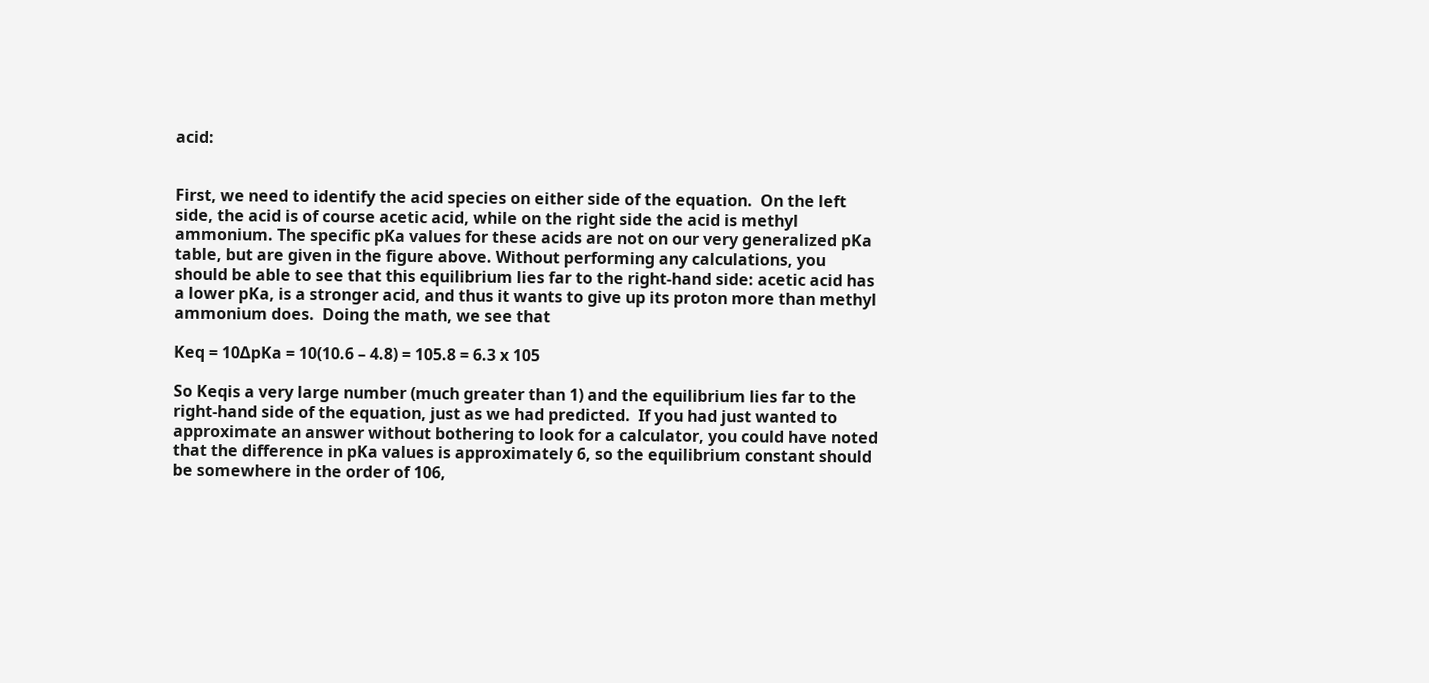acid:


First, we need to identify the acid species on either side of the equation.  On the left side, the acid is of course acetic acid, while on the right side the acid is methyl ammonium. The specific pKa values for these acids are not on our very generalized pKa table, but are given in the figure above. Without performing any calculations, you should be able to see that this equilibrium lies far to the right-hand side: acetic acid has a lower pKa, is a stronger acid, and thus it wants to give up its proton more than methyl ammonium does.  Doing the math, we see that

Keq = 10ΔpKa = 10(10.6 – 4.8) = 105.8 = 6.3 x 105

So Keqis a very large number (much greater than 1) and the equilibrium lies far to the right-hand side of the equation, just as we had predicted.  If you had just wanted to approximate an answer without bothering to look for a calculator, you could have noted that the difference in pKa values is approximately 6, so the equilibrium constant should be somewhere in the order of 106,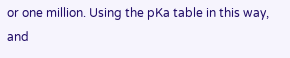or one million. Using the pKa table in this way, and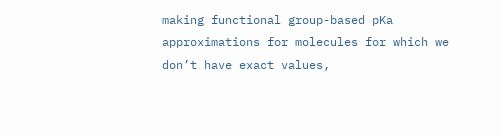making functional group-based pKa approximations for molecules for which we don’t have exact values,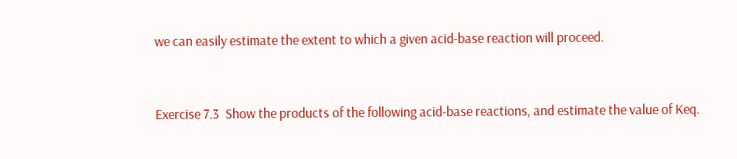we can easily estimate the extent to which a given acid-base reaction will proceed.


Exercise 7.3  Show the products of the following acid-base reactions, and estimate the value of Keq.